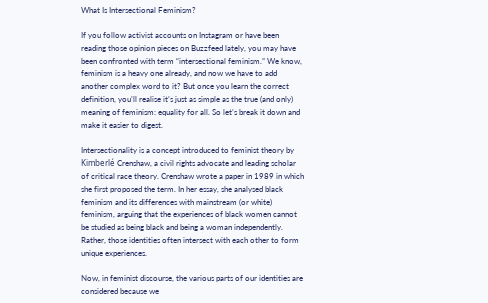What Is Intersectional Feminism?

If you follow activist accounts on Instagram or have been reading those opinion pieces on Buzzfeed lately, you may have been confronted with term “intersectional feminism.” We know, feminism is a heavy one already, and now we have to add another complex word to it? But once you learn the correct definition, you’ll realise it’s just as simple as the true (and only) meaning of feminism: equality for all. So let’s break it down and make it easier to digest.

Intersectionality is a concept introduced to feminist theory by Kimberlé Crenshaw, a civil rights advocate and leading scholar of critical race theory. Crenshaw wrote a paper in 1989 in which she first proposed the term. In her essay, she analysed black feminism and its differences with mainstream (or white) feminism, arguing that the experiences of black women cannot be studied as being black and being a woman independently. Rather, those identities often intersect with each other to form unique experiences.

Now, in feminist discourse, the various parts of our identities are considered because we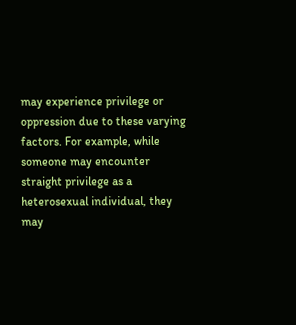may experience privilege or oppression due to these varying factors. For example, while someone may encounter straight privilege as a heterosexual individual, they may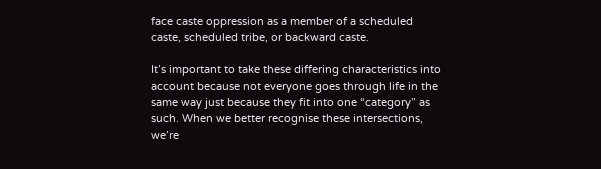face caste oppression as a member of a scheduled caste, scheduled tribe, or backward caste.

It’s important to take these differing characteristics into account because not everyone goes through life in the same way just because they fit into one “category” as such. When we better recognise these intersections, we’re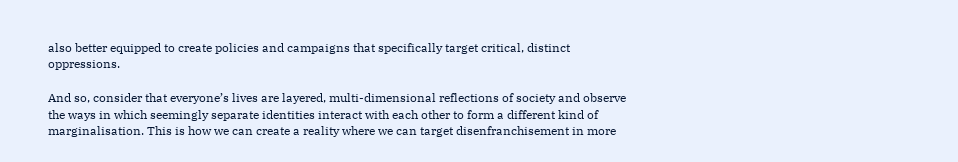also better equipped to create policies and campaigns that specifically target critical, distinct oppressions.

And so, consider that everyone’s lives are layered, multi-dimensional reflections of society and observe the ways in which seemingly separate identities interact with each other to form a different kind of marginalisation. This is how we can create a reality where we can target disenfranchisement in more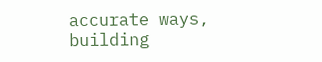accurate ways, building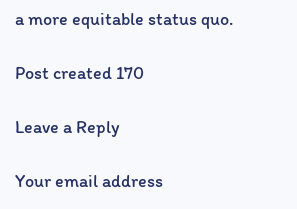a more equitable status quo.

Post created 170

Leave a Reply

Your email address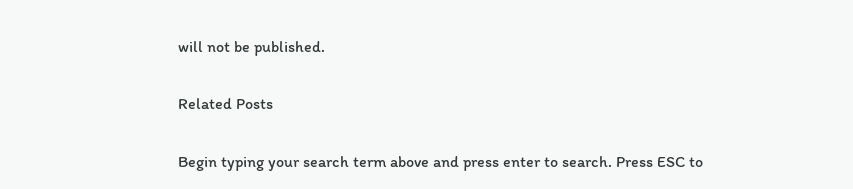will not be published.

Related Posts

Begin typing your search term above and press enter to search. Press ESC to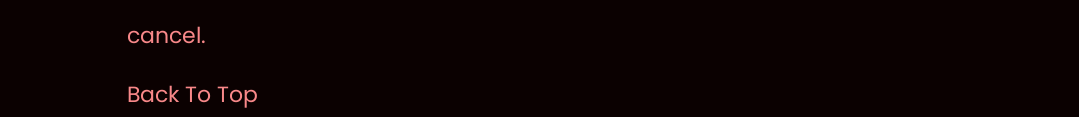cancel.

Back To Top